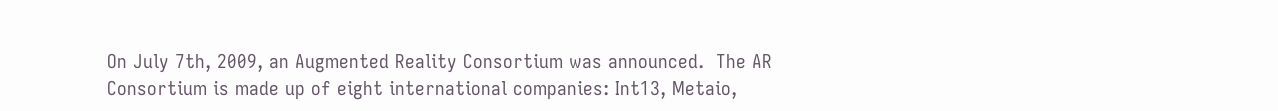On July 7th, 2009, an Augmented Reality Consortium was announced.  The AR Consortium is made up of eight international companies: Int13, Metaio,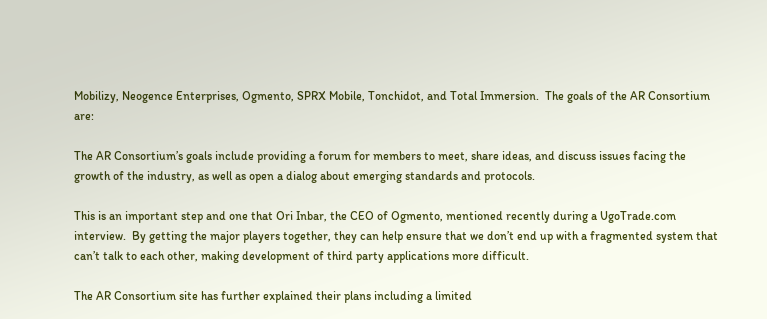Mobilizy, Neogence Enterprises, Ogmento, SPRX Mobile, Tonchidot, and Total Immersion.  The goals of the AR Consortium are:

The AR Consortium’s goals include providing a forum for members to meet, share ideas, and discuss issues facing the growth of the industry, as well as open a dialog about emerging standards and protocols.

This is an important step and one that Ori Inbar, the CEO of Ogmento, mentioned recently during a UgoTrade.com interview.  By getting the major players together, they can help ensure that we don’t end up with a fragmented system that can’t talk to each other, making development of third party applications more difficult.

The AR Consortium site has further explained their plans including a limited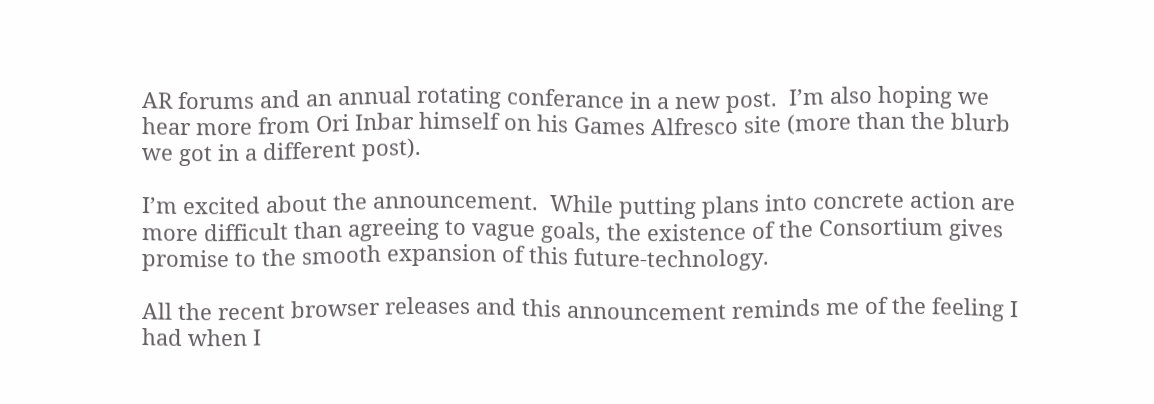AR forums and an annual rotating conferance in a new post.  I’m also hoping we hear more from Ori Inbar himself on his Games Alfresco site (more than the blurb we got in a different post).

I’m excited about the announcement.  While putting plans into concrete action are more difficult than agreeing to vague goals, the existence of the Consortium gives promise to the smooth expansion of this future-technology.

All the recent browser releases and this announcement reminds me of the feeling I had when I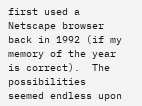first used a Netscape browser back in 1992 (if my memory of the year is correct).  The possibilities seemed endless upon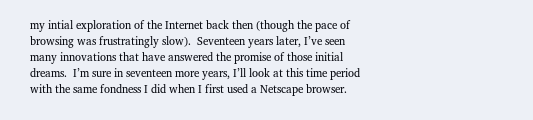my intial exploration of the Internet back then (though the pace of browsing was frustratingly slow).  Seventeen years later, I’ve seen many innovations that have answered the promise of those initial dreams.  I’m sure in seventeen more years, I’ll look at this time period with the same fondness I did when I first used a Netscape browser.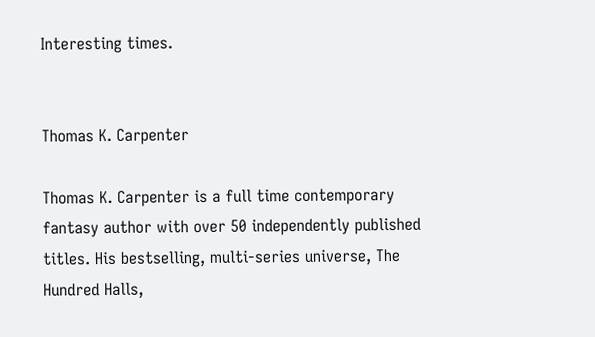Interesting times.


Thomas K. Carpenter

Thomas K. Carpenter is a full time contemporary fantasy author with over 50 independently published titles. His bestselling, multi-series universe, The Hundred Halls,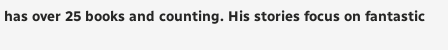has over 25 books and counting. His stories focus on fantastic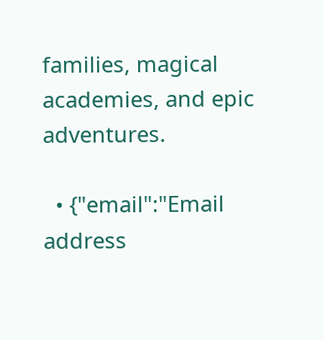families, magical academies, and epic adventures.

  • {"email":"Email address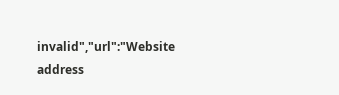invalid","url":"Website address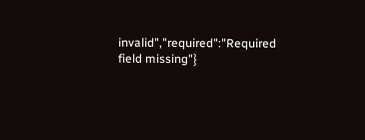invalid","required":"Required field missing"}